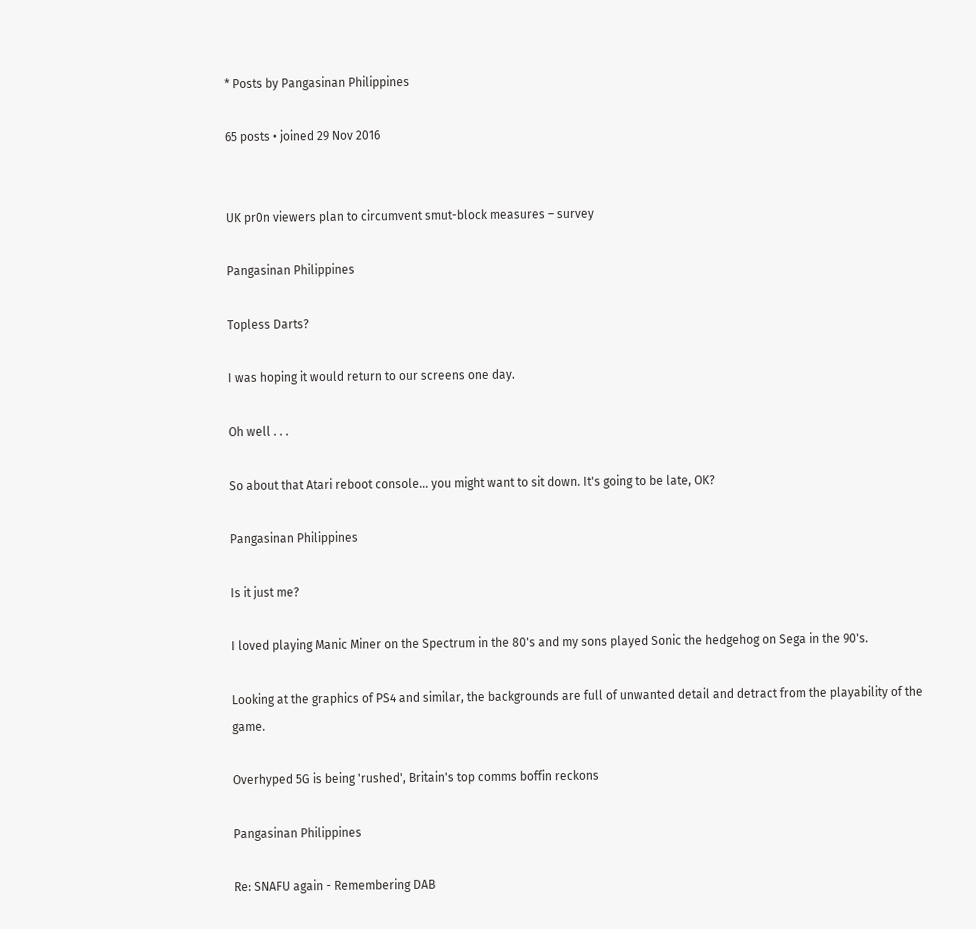* Posts by Pangasinan Philippines

65 posts • joined 29 Nov 2016


UK pr0n viewers plan to circumvent smut-block measures – survey

Pangasinan Philippines

Topless Darts?

I was hoping it would return to our screens one day.

Oh well . . .

So about that Atari reboot console... you might want to sit down. It's going to be late, OK?

Pangasinan Philippines

Is it just me?

I loved playing Manic Miner on the Spectrum in the 80's and my sons played Sonic the hedgehog on Sega in the 90's.

Looking at the graphics of PS4 and similar, the backgrounds are full of unwanted detail and detract from the playability of the game.

Overhyped 5G is being 'rushed', Britain's top comms boffin reckons

Pangasinan Philippines

Re: SNAFU again - Remembering DAB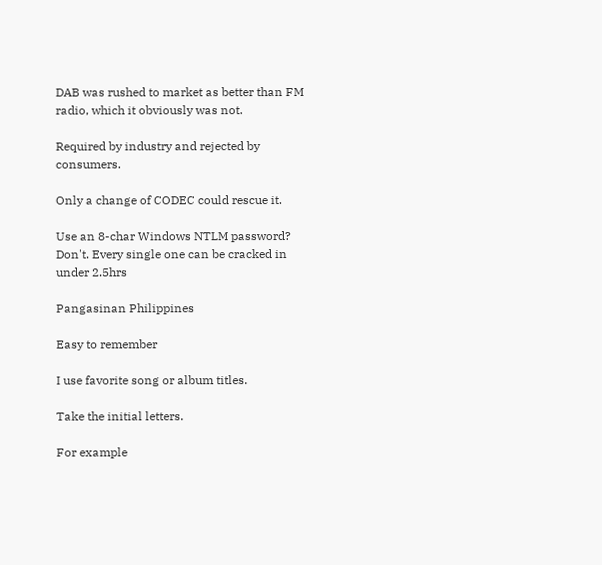DAB was rushed to market as better than FM radio, which it obviously was not.

Required by industry and rejected by consumers.

Only a change of CODEC could rescue it.

Use an 8-char Windows NTLM password? Don't. Every single one can be cracked in under 2.5hrs

Pangasinan Philippines

Easy to remember

I use favorite song or album titles.

Take the initial letters.

For example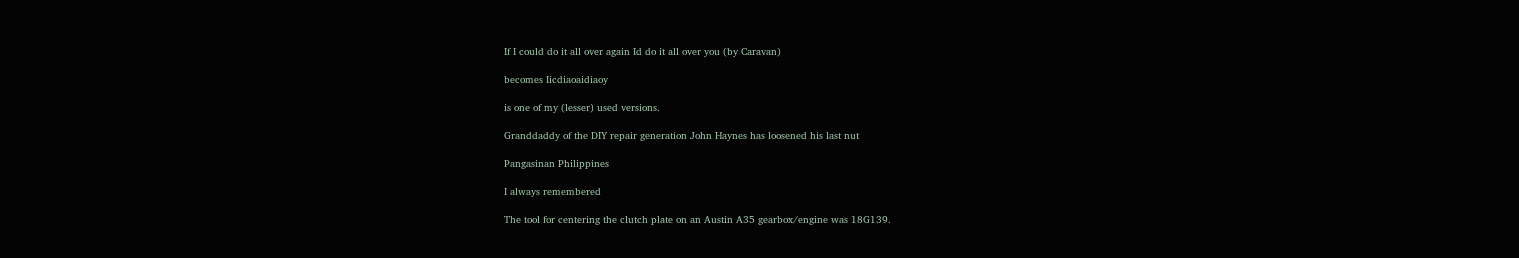If I could do it all over again Id do it all over you (by Caravan)

becomes Iicdiaoaidiaoy

is one of my (lesser) used versions.

Granddaddy of the DIY repair generation John Haynes has loosened his last nut

Pangasinan Philippines

I always remembered

The tool for centering the clutch plate on an Austin A35 gearbox/engine was 18G139.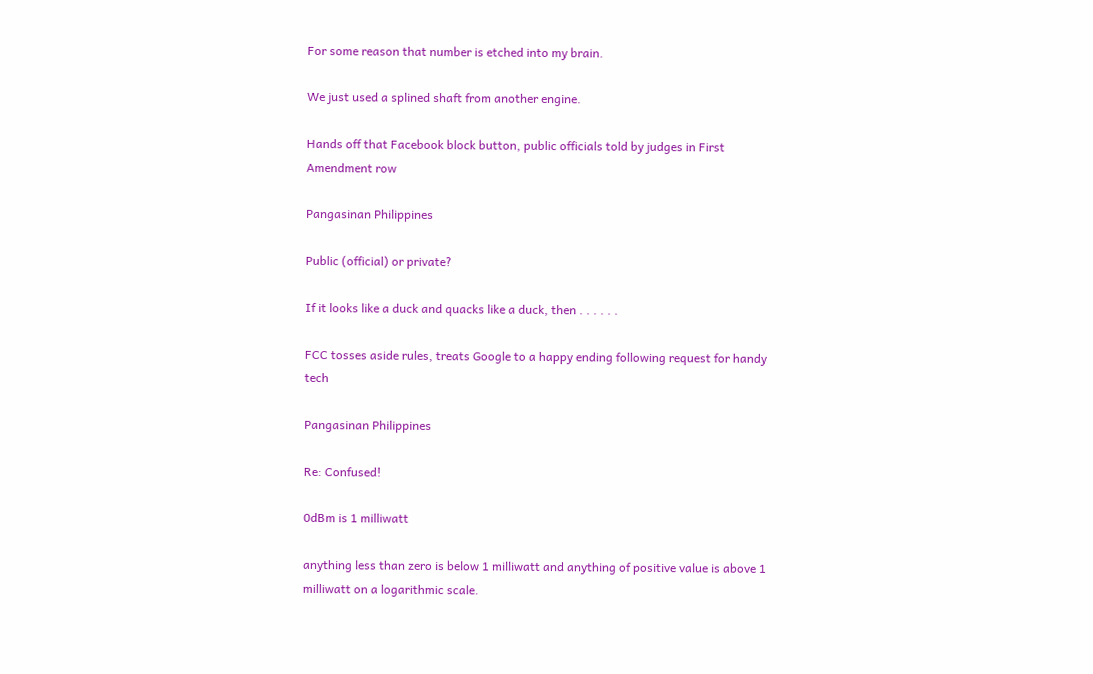For some reason that number is etched into my brain.

We just used a splined shaft from another engine.

Hands off that Facebook block button, public officials told by judges in First Amendment row

Pangasinan Philippines

Public (official) or private?

If it looks like a duck and quacks like a duck, then . . . . . .

FCC tosses aside rules, treats Google to a happy ending following request for handy tech

Pangasinan Philippines

Re: Confused!

0dBm is 1 milliwatt

anything less than zero is below 1 milliwatt and anything of positive value is above 1 milliwatt on a logarithmic scale.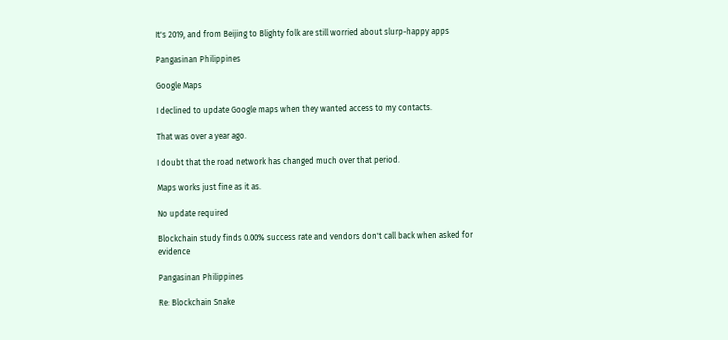It's 2019, and from Beijing to Blighty folk are still worried about slurp-happy apps

Pangasinan Philippines

Google Maps

I declined to update Google maps when they wanted access to my contacts.

That was over a year ago.

I doubt that the road network has changed much over that period.

Maps works just fine as it as.

No update required

Blockchain study finds 0.00% success rate and vendors don't call back when asked for evidence

Pangasinan Philippines

Re: Blockchain Snake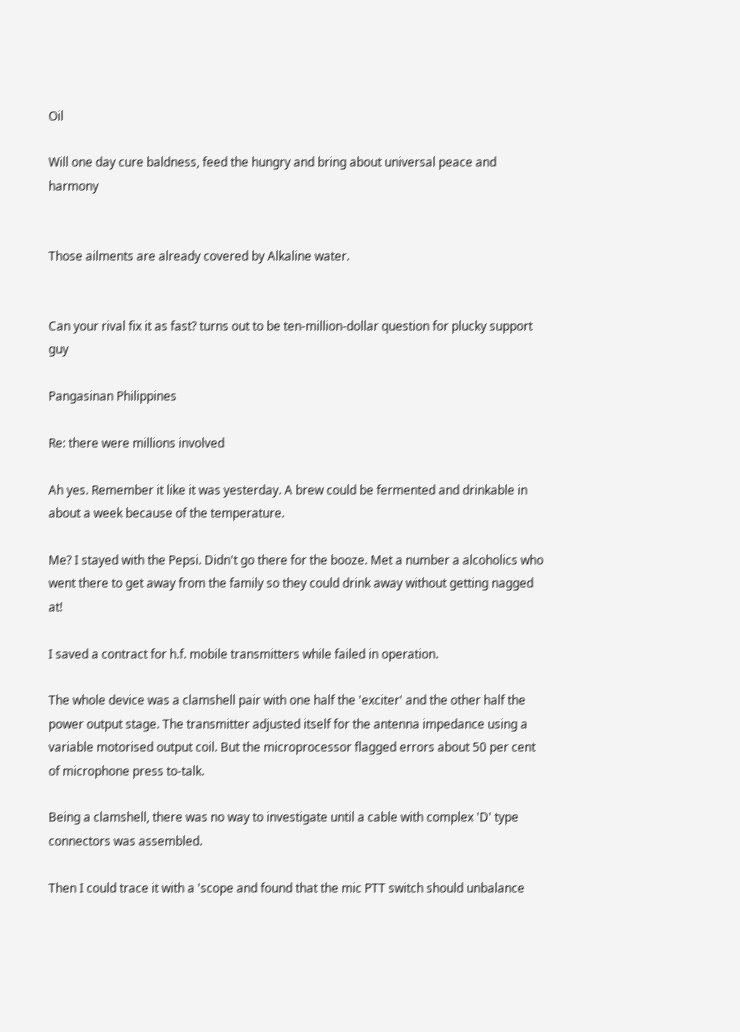Oil

Will one day cure baldness, feed the hungry and bring about universal peace and harmony


Those ailments are already covered by Alkaline water.


Can your rival fix it as fast? turns out to be ten-million-dollar question for plucky support guy

Pangasinan Philippines

Re: there were millions involved

Ah yes. Remember it like it was yesterday. A brew could be fermented and drinkable in about a week because of the temperature.

Me? I stayed with the Pepsi. Didn't go there for the booze. Met a number a alcoholics who went there to get away from the family so they could drink away without getting nagged at!

I saved a contract for h.f. mobile transmitters while failed in operation.

The whole device was a clamshell pair with one half the 'exciter' and the other half the power output stage. The transmitter adjusted itself for the antenna impedance using a variable motorised output coil. But the microprocessor flagged errors about 50 per cent of microphone press to-talk.

Being a clamshell, there was no way to investigate until a cable with complex 'D' type connectors was assembled.

Then I could trace it with a 'scope and found that the mic PTT switch should unbalance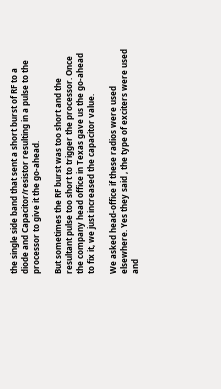the single side band that sent a short burst of RF to a diode and Capacitor/resistor resulting in a pulse to the processor to give it the go-ahead.

But sometimes the RF burst was too short and the resultant pulse too short to trigger the processor. Once the company head office in Texas gave us the go-ahead to fix it, we just increased the capacitor value.

We asked head-office if these radios were used elsewhere. Yes they said , the type of exciters were used and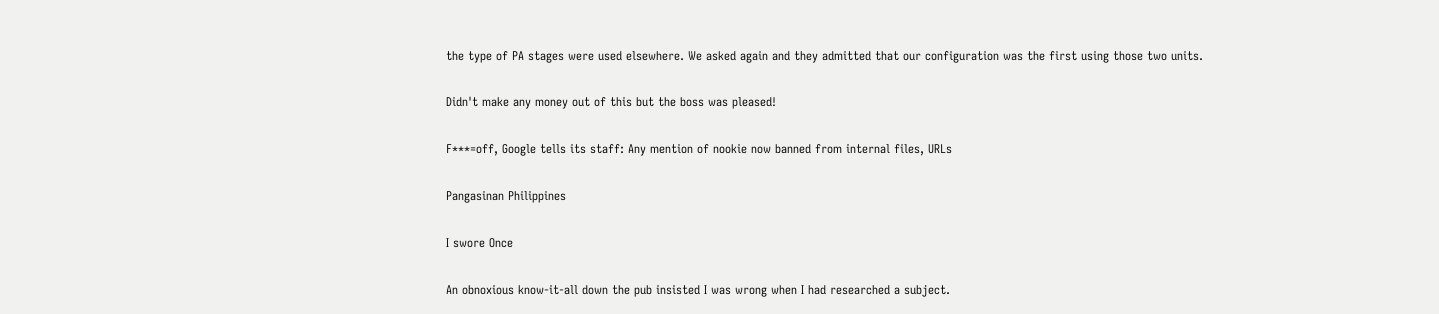the type of PA stages were used elsewhere. We asked again and they admitted that our configuration was the first using those two units.

Didn't make any money out of this but the boss was pleased!

F***=off, Google tells its staff: Any mention of nookie now banned from internal files, URLs

Pangasinan Philippines

I swore Once

An obnoxious know-it-all down the pub insisted I was wrong when I had researched a subject.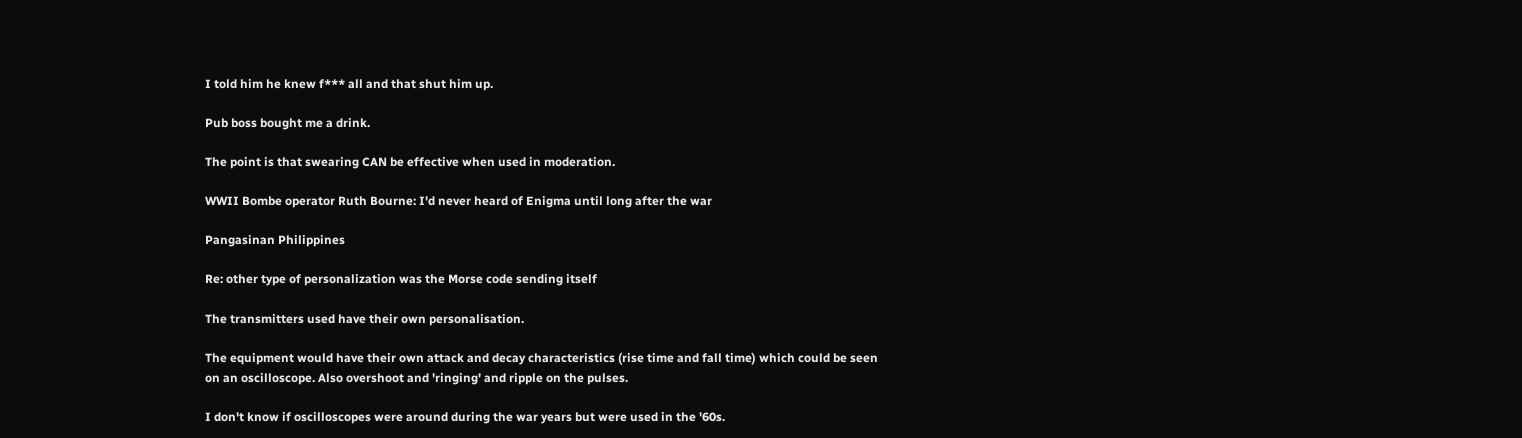I told him he knew f*** all and that shut him up.

Pub boss bought me a drink.

The point is that swearing CAN be effective when used in moderation.

WWII Bombe operator Ruth Bourne: I'd never heard of Enigma until long after the war

Pangasinan Philippines

Re: other type of personalization was the Morse code sending itself

The transmitters used have their own personalisation.

The equipment would have their own attack and decay characteristics (rise time and fall time) which could be seen on an oscilloscope. Also overshoot and 'ringing' and ripple on the pulses.

I don't know if oscilloscopes were around during the war years but were used in the '60s.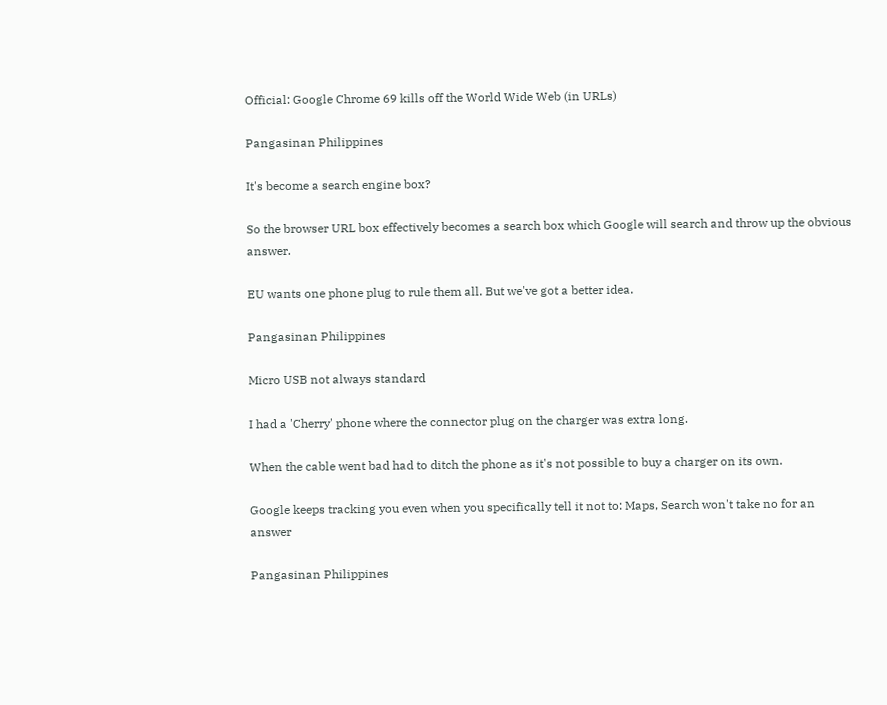Official: Google Chrome 69 kills off the World Wide Web (in URLs)

Pangasinan Philippines

It's become a search engine box?

So the browser URL box effectively becomes a search box which Google will search and throw up the obvious answer.

EU wants one phone plug to rule them all. But we've got a better idea.

Pangasinan Philippines

Micro USB not always standard

I had a 'Cherry' phone where the connector plug on the charger was extra long.

When the cable went bad had to ditch the phone as it's not possible to buy a charger on its own.

Google keeps tracking you even when you specifically tell it not to: Maps, Search won't take no for an answer

Pangasinan Philippines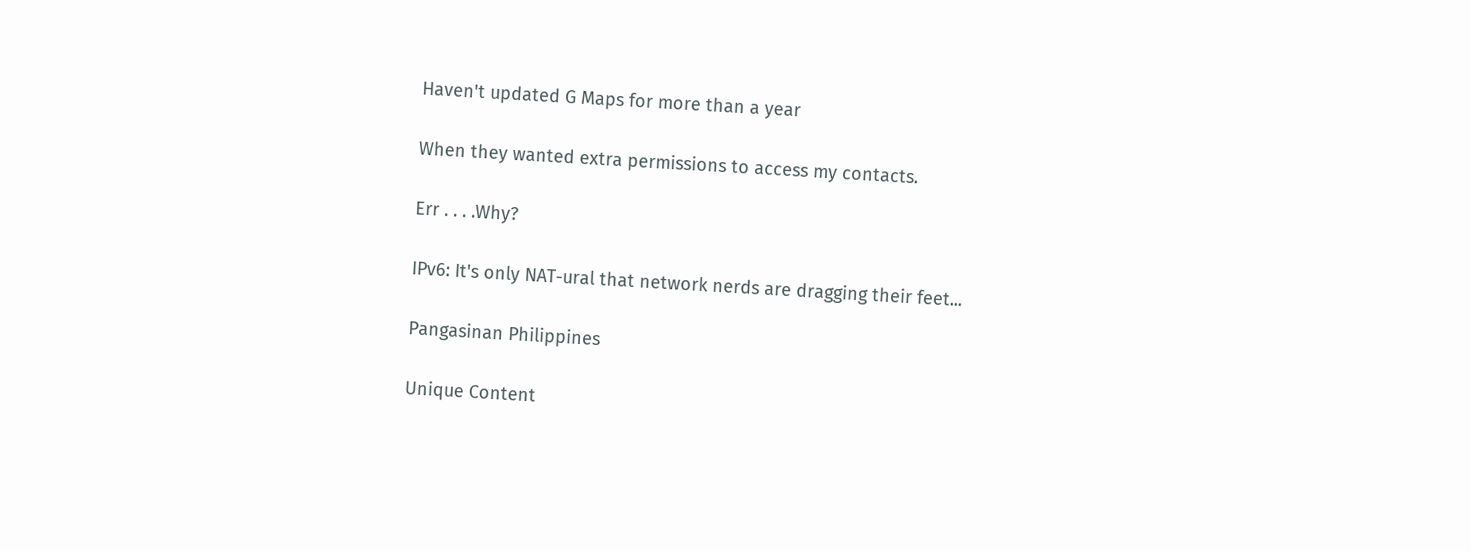Haven't updated G Maps for more than a year

When they wanted extra permissions to access my contacts.

Err . . . .Why?

IPv6: It's only NAT-ural that network nerds are dragging their feet...

Pangasinan Philippines

Unique Content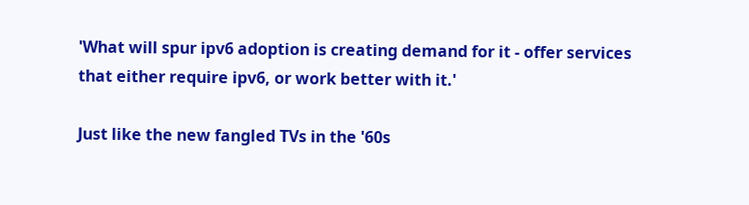'What will spur ipv6 adoption is creating demand for it - offer services that either require ipv6, or work better with it.'

Just like the new fangled TVs in the '60s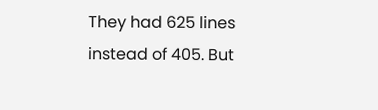They had 625 lines instead of 405. But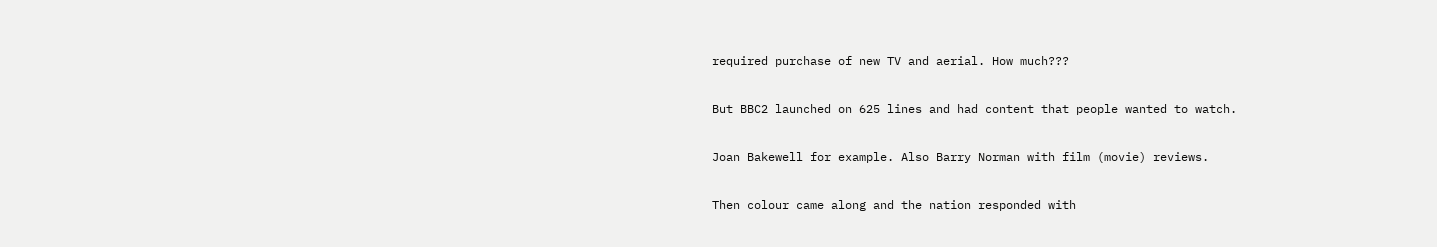required purchase of new TV and aerial. How much???

But BBC2 launched on 625 lines and had content that people wanted to watch.

Joan Bakewell for example. Also Barry Norman with film (movie) reviews.

Then colour came along and the nation responded with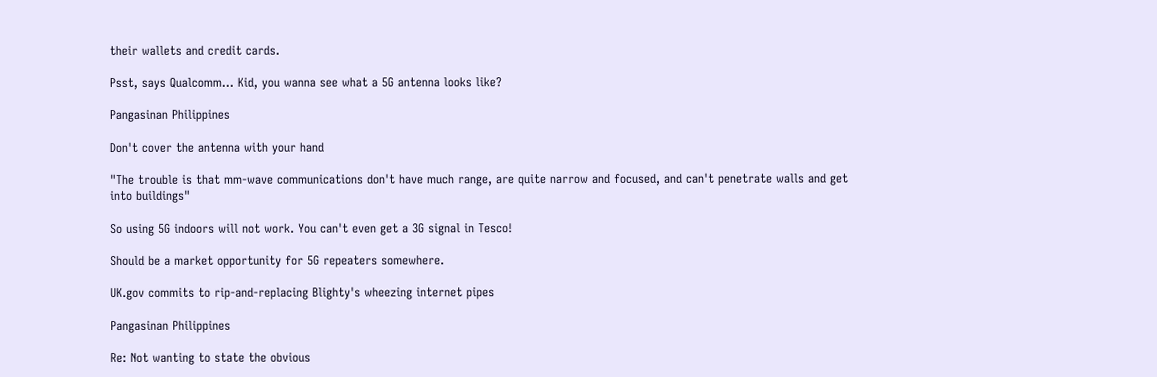their wallets and credit cards.

Psst, says Qualcomm... Kid, you wanna see what a 5G antenna looks like?

Pangasinan Philippines

Don't cover the antenna with your hand

"The trouble is that mm-wave communications don't have much range, are quite narrow and focused, and can't penetrate walls and get into buildings"

So using 5G indoors will not work. You can't even get a 3G signal in Tesco!

Should be a market opportunity for 5G repeaters somewhere.

UK.gov commits to rip-and-replacing Blighty's wheezing internet pipes

Pangasinan Philippines

Re: Not wanting to state the obvious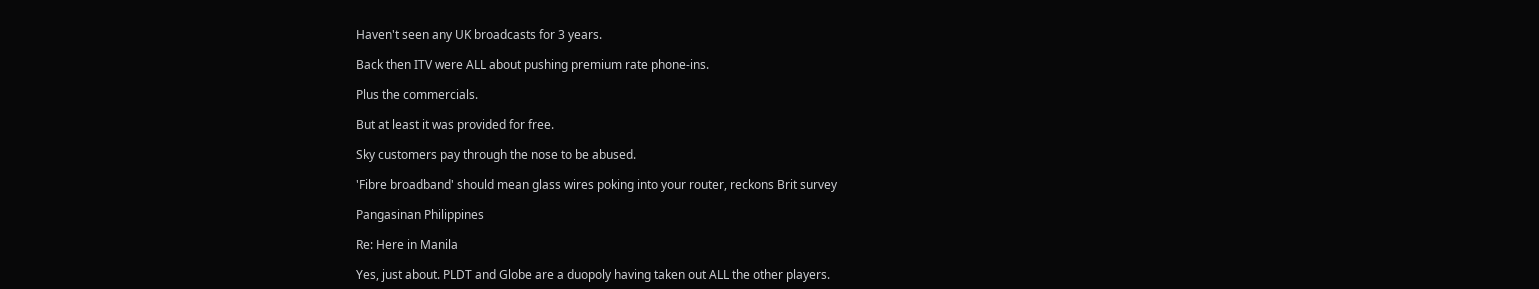Haven't seen any UK broadcasts for 3 years.

Back then ITV were ALL about pushing premium rate phone-ins.

Plus the commercials.

But at least it was provided for free.

Sky customers pay through the nose to be abused.

'Fibre broadband' should mean glass wires poking into your router, reckons Brit survey

Pangasinan Philippines

Re: Here in Manila

Yes, just about. PLDT and Globe are a duopoly having taken out ALL the other players.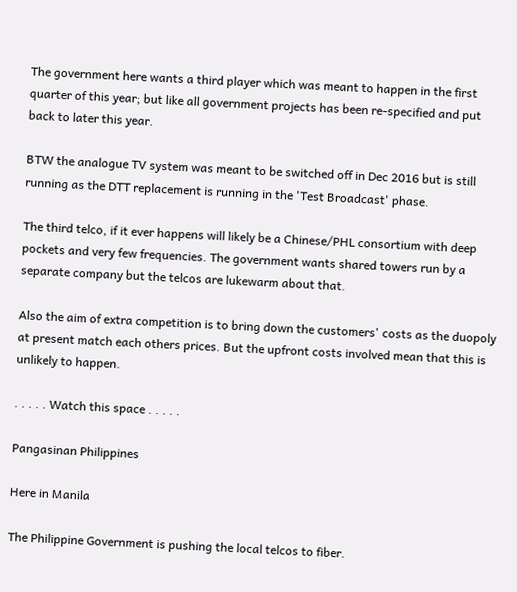The government here wants a third player which was meant to happen in the first quarter of this year; but like all government projects has been re-specified and put back to later this year.

BTW the analogue TV system was meant to be switched off in Dec 2016 but is still running as the DTT replacement is running in the 'Test Broadcast' phase.

The third telco, if it ever happens will likely be a Chinese/PHL consortium with deep pockets and very few frequencies. The government wants shared towers run by a separate company but the telcos are lukewarm about that.

Also the aim of extra competition is to bring down the customers' costs as the duopoly at present match each others prices. But the upfront costs involved mean that this is unlikely to happen.

. . . . . Watch this space . . . . .

Pangasinan Philippines

Here in Manila

The Philippine Government is pushing the local telcos to fiber.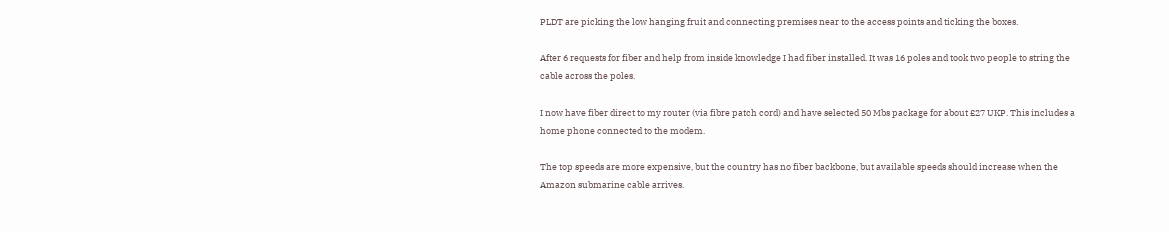PLDT are picking the low hanging fruit and connecting premises near to the access points and ticking the boxes.

After 6 requests for fiber and help from inside knowledge I had fiber installed. It was 16 poles and took two people to string the cable across the poles.

I now have fiber direct to my router (via fibre patch cord) and have selected 50 Mbs package for about £27 UKP. This includes a home phone connected to the modem.

The top speeds are more expensive, but the country has no fiber backbone, but available speeds should increase when the Amazon submarine cable arrives.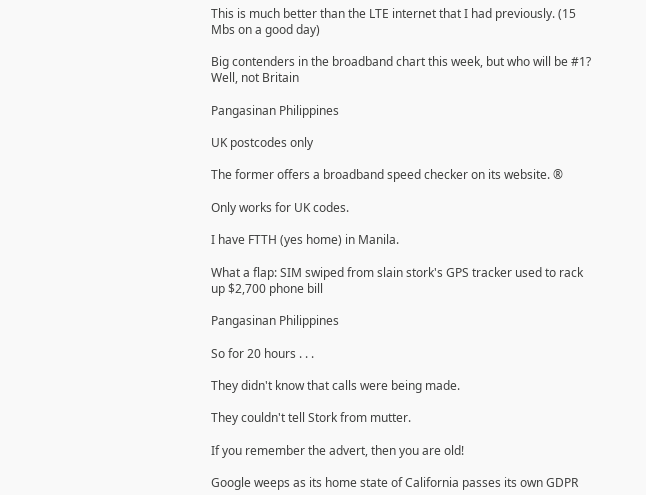This is much better than the LTE internet that I had previously. (15 Mbs on a good day)

Big contenders in the broadband chart this week, but who will be #1? Well, not Britain

Pangasinan Philippines

UK postcodes only

The former offers a broadband speed checker on its website. ®

Only works for UK codes.

I have FTTH (yes home) in Manila.

What a flap: SIM swiped from slain stork's GPS tracker used to rack up $2,700 phone bill

Pangasinan Philippines

So for 20 hours . . .

They didn't know that calls were being made.

They couldn't tell Stork from mutter.

If you remember the advert, then you are old!

Google weeps as its home state of California passes its own GDPR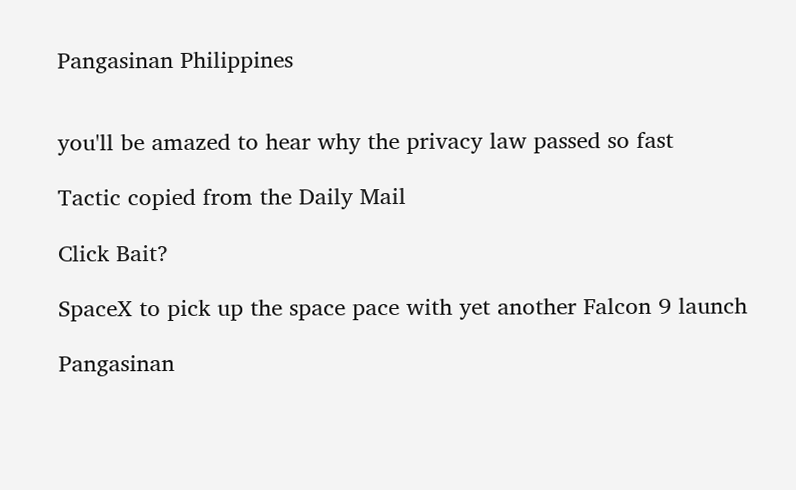Pangasinan Philippines


you'll be amazed to hear why the privacy law passed so fast

Tactic copied from the Daily Mail

Click Bait?

SpaceX to pick up the space pace with yet another Falcon 9 launch

Pangasinan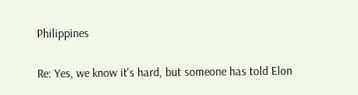Philippines

Re: Yes, we know it's hard, but someone has told Elon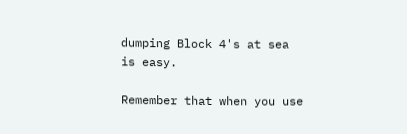dumping Block 4's at sea is easy.

Remember that when you use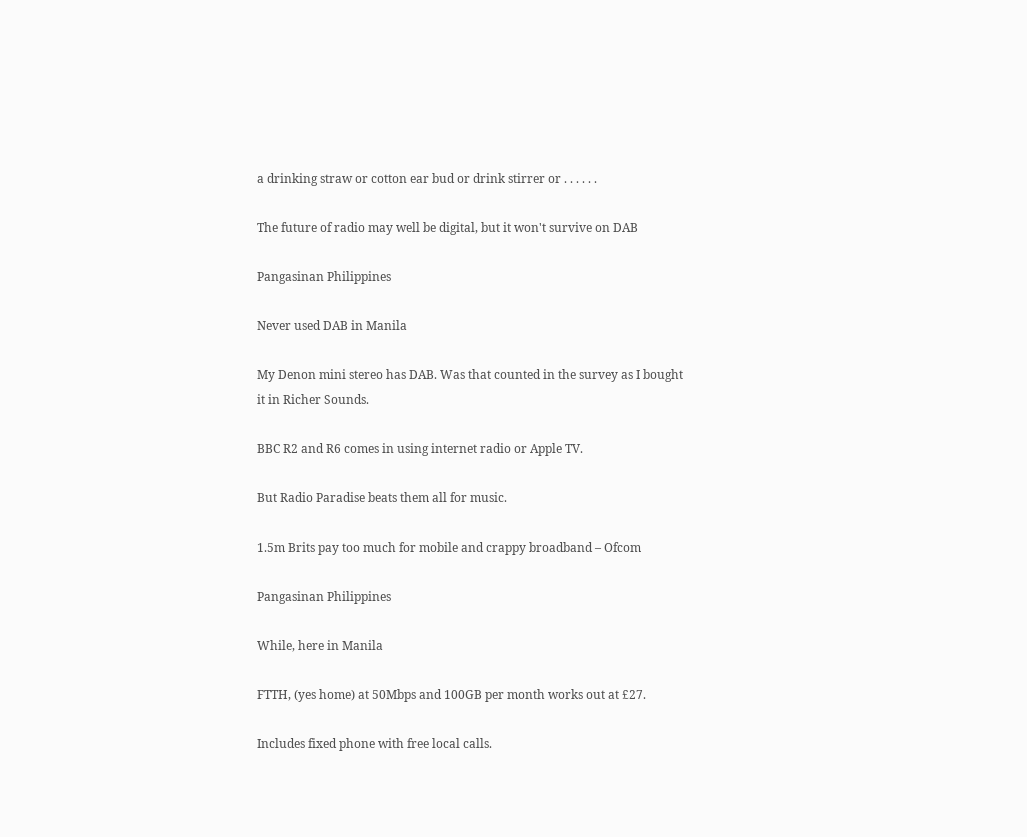a drinking straw or cotton ear bud or drink stirrer or . . . . . .

The future of radio may well be digital, but it won't survive on DAB

Pangasinan Philippines

Never used DAB in Manila

My Denon mini stereo has DAB. Was that counted in the survey as I bought it in Richer Sounds.

BBC R2 and R6 comes in using internet radio or Apple TV.

But Radio Paradise beats them all for music.

1.5m Brits pay too much for mobile and crappy broadband – Ofcom

Pangasinan Philippines

While, here in Manila

FTTH, (yes home) at 50Mbps and 100GB per month works out at £27.

Includes fixed phone with free local calls.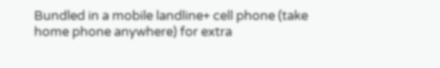Bundled in a mobile landline+ cell phone (take home phone anywhere) for extra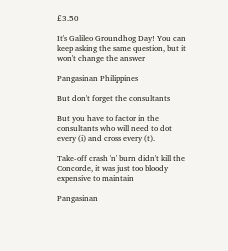£3.50

It's Galileo Groundhog Day! You can keep asking the same question, but it won't change the answer

Pangasinan Philippines

But don't forget the consultants

But you have to factor in the consultants who will need to dot every (i) and cross every (t).

Take-off crash 'n' burn didn't kill the Concorde, it was just too bloody expensive to maintain

Pangasinan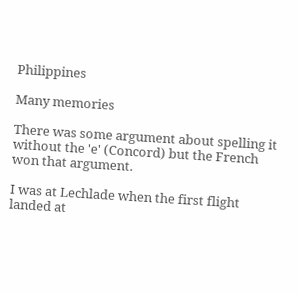Philippines

Many memories

There was some argument about spelling it without the 'e' (Concord) but the French won that argument.

I was at Lechlade when the first flight landed at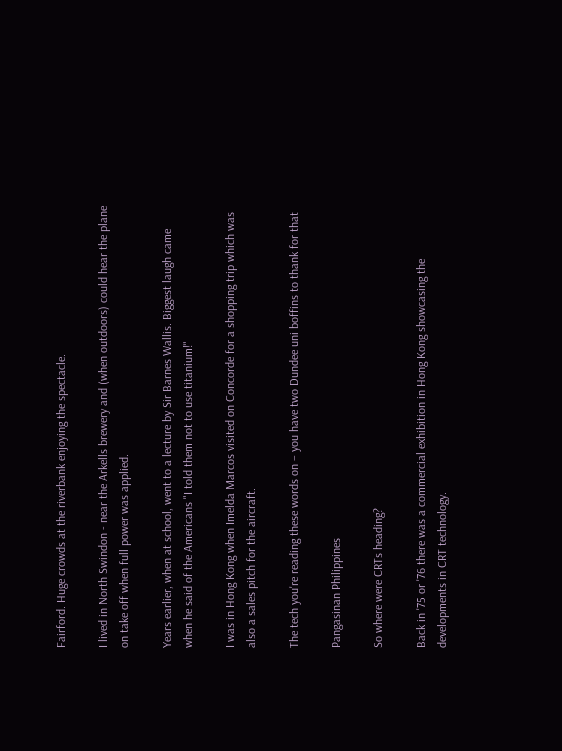Fairford. Huge crowds at the riverbank enjoying the spectacle.

I lived in North Swindon - near the Arkells brewery and (when outdoors) could hear the plane on take off when full power was applied.

Years earlier, when at school, went to a lecture by Sir Barnes Wallis. Biggest laugh came when he said of the Americans "I told them not to use titanium!"

I was in Hong Kong when Imelda Marcos visited on Concorde for a shopping trip which was also a sales pitch for the aircraft.

The tech you're reading these words on – you have two Dundee uni boffins to thank for that

Pangasinan Philippines

So where were CRTs heading?

Back in '75 or '76 there was a commercial exhibition in Hong Kong showcasing the developments in CRT technology.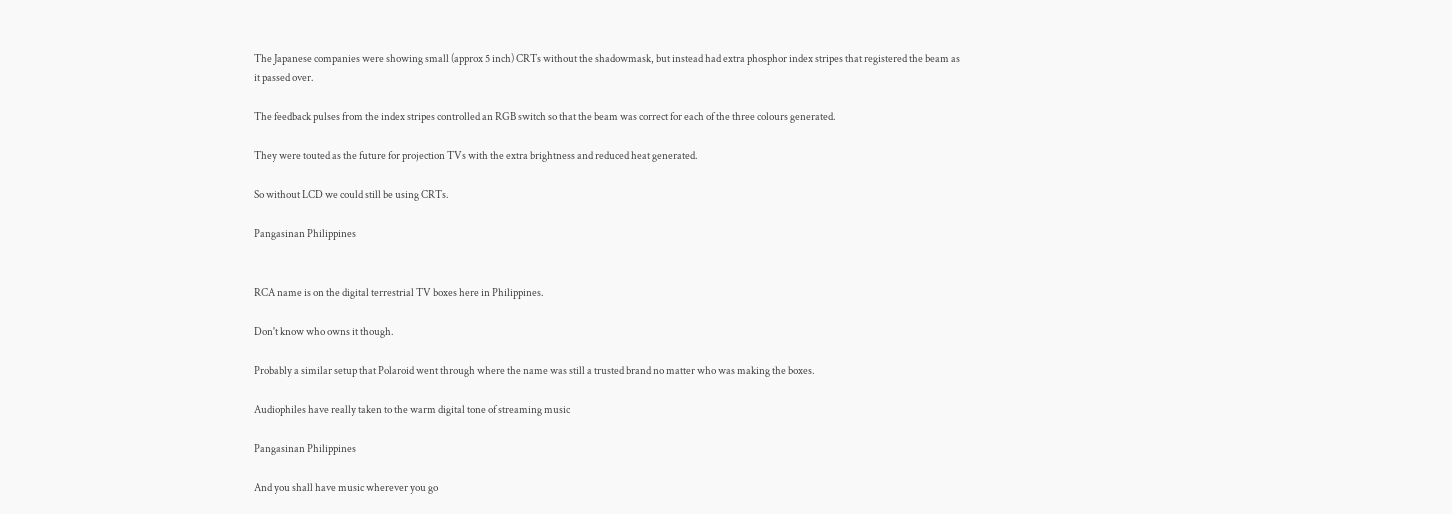The Japanese companies were showing small (approx 5 inch) CRTs without the shadowmask, but instead had extra phosphor index stripes that registered the beam as it passed over.

The feedback pulses from the index stripes controlled an RGB switch so that the beam was correct for each of the three colours generated.

They were touted as the future for projection TVs with the extra brightness and reduced heat generated.

So without LCD we could still be using CRTs.

Pangasinan Philippines


RCA name is on the digital terrestrial TV boxes here in Philippines.

Don't know who owns it though.

Probably a similar setup that Polaroid went through where the name was still a trusted brand no matter who was making the boxes.

Audiophiles have really taken to the warm digital tone of streaming music

Pangasinan Philippines

And you shall have music wherever you go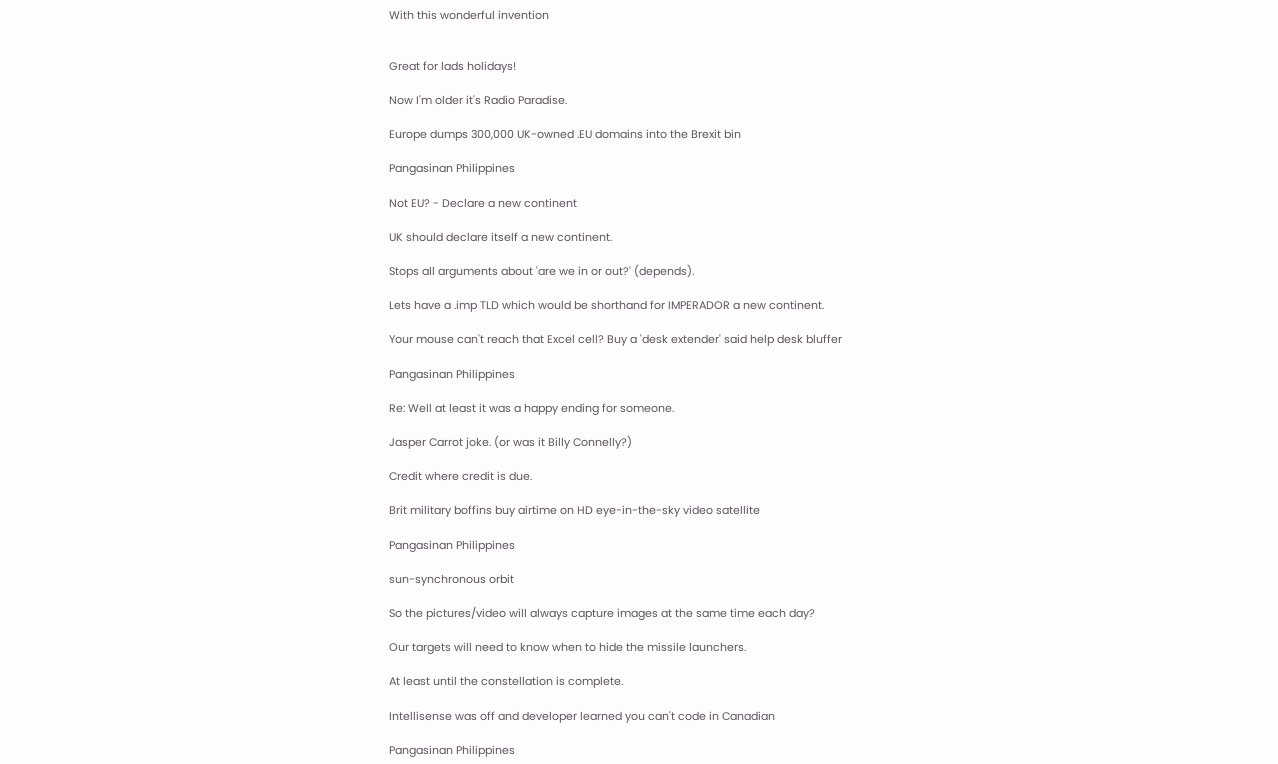With this wonderful invention


Great for lads holidays!

Now I'm older it's Radio Paradise.

Europe dumps 300,000 UK-owned .EU domains into the Brexit bin

Pangasinan Philippines

Not EU? - Declare a new continent

UK should declare itself a new continent.

Stops all arguments about 'are we in or out?' (depends).

Lets have a .imp TLD which would be shorthand for IMPERADOR a new continent.

Your mouse can't reach that Excel cell? Buy a 'desk extender' said help desk bluffer

Pangasinan Philippines

Re: Well at least it was a happy ending for someone.

Jasper Carrot joke. (or was it Billy Connelly?)

Credit where credit is due.

Brit military boffins buy airtime on HD eye-in-the-sky video satellite

Pangasinan Philippines

sun-synchronous orbit

So the pictures/video will always capture images at the same time each day?

Our targets will need to know when to hide the missile launchers.

At least until the constellation is complete.

Intellisense was off and developer learned you can't code in Canadian

Pangasinan Philippines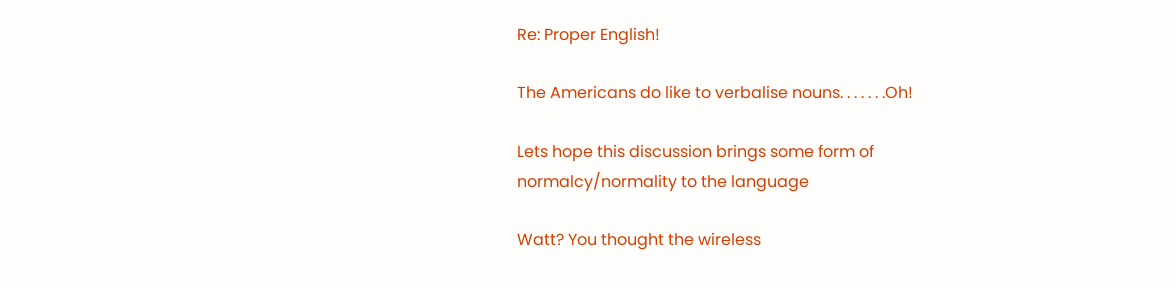Re: Proper English!

The Americans do like to verbalise nouns. . . . . . .Oh!

Lets hope this discussion brings some form of normalcy/normality to the language

Watt? You thought the wireless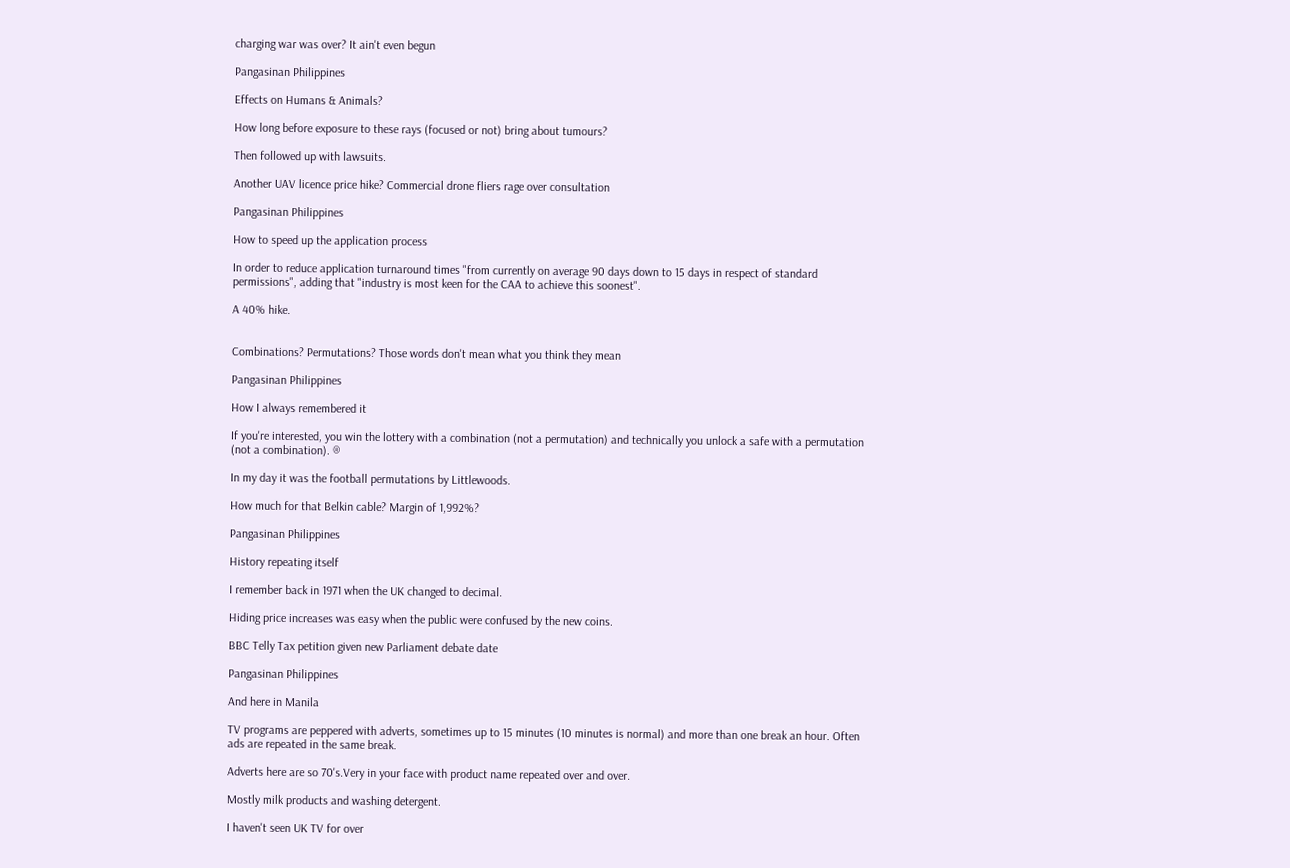charging war was over? It ain't even begun

Pangasinan Philippines

Effects on Humans & Animals?

How long before exposure to these rays (focused or not) bring about tumours?

Then followed up with lawsuits.

Another UAV licence price hike? Commercial drone fliers rage over consultation

Pangasinan Philippines

How to speed up the application process

In order to reduce application turnaround times "from currently on average 90 days down to 15 days in respect of standard permissions", adding that "industry is most keen for the CAA to achieve this soonest".

A 40% hike.


Combinations? Permutations? Those words don't mean what you think they mean

Pangasinan Philippines

How I always remembered it

If you're interested, you win the lottery with a combination (not a permutation) and technically you unlock a safe with a permutation (not a combination). ®

In my day it was the football permutations by Littlewoods.

How much for that Belkin cable? Margin of 1,992%?

Pangasinan Philippines

History repeating itself

I remember back in 1971 when the UK changed to decimal.

Hiding price increases was easy when the public were confused by the new coins.

BBC Telly Tax petition given new Parliament debate date

Pangasinan Philippines

And here in Manila

TV programs are peppered with adverts, sometimes up to 15 minutes (10 minutes is normal) and more than one break an hour. Often ads are repeated in the same break.

Adverts here are so 70's.Very in your face with product name repeated over and over.

Mostly milk products and washing detergent.

I haven't seen UK TV for over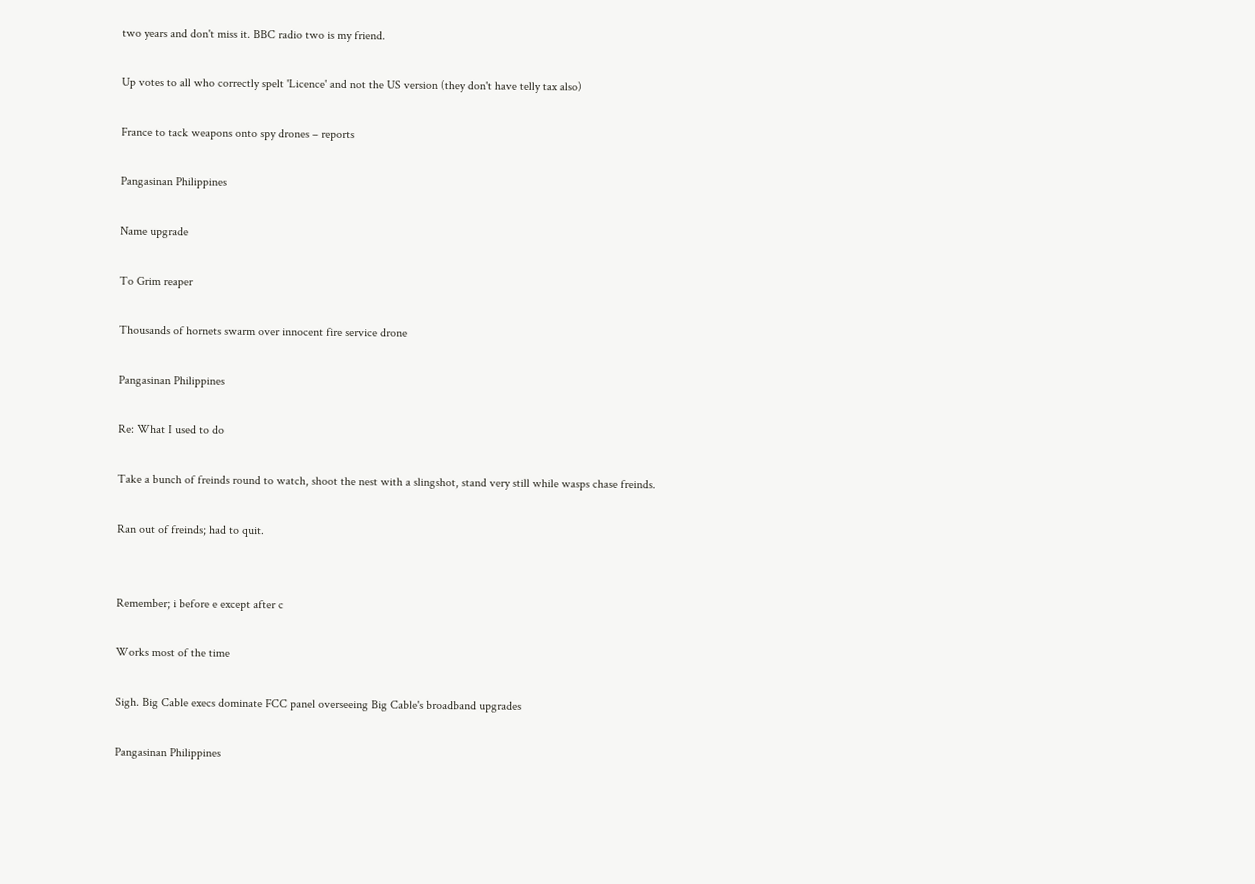two years and don't miss it. BBC radio two is my friend.

Up votes to all who correctly spelt 'Licence' and not the US version (they don't have telly tax also)

France to tack weapons onto spy drones – reports

Pangasinan Philippines

Name upgrade

To Grim reaper

Thousands of hornets swarm over innocent fire service drone

Pangasinan Philippines

Re: What I used to do

Take a bunch of freinds round to watch, shoot the nest with a slingshot, stand very still while wasps chase freinds.

Ran out of freinds; had to quit.


Remember; i before e except after c

Works most of the time

Sigh. Big Cable execs dominate FCC panel overseeing Big Cable's broadband upgrades

Pangasinan Philippines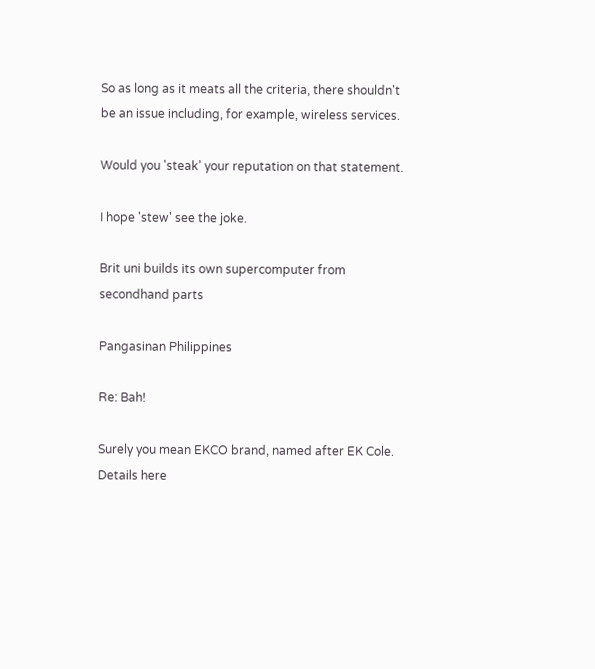So as long as it meats all the criteria, there shouldn't be an issue including, for example, wireless services.

Would you 'steak' your reputation on that statement.

I hope 'stew' see the joke.

Brit uni builds its own supercomputer from secondhand parts

Pangasinan Philippines

Re: Bah!

Surely you mean EKCO brand, named after EK Cole. Details here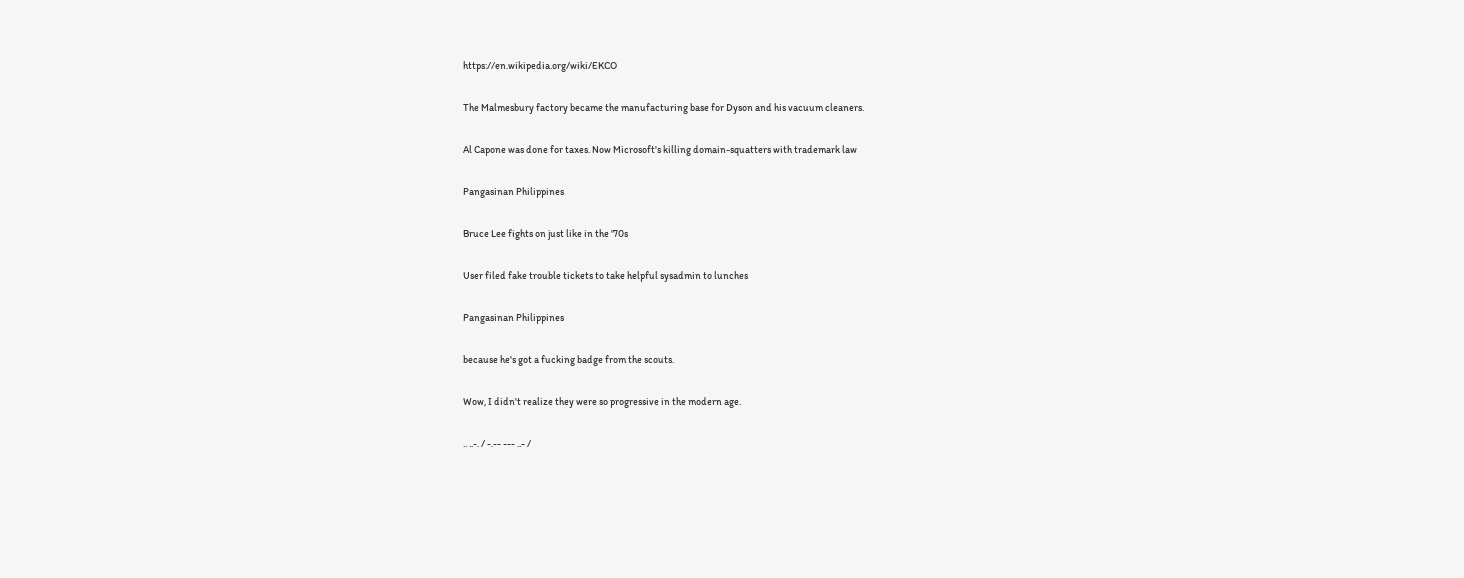https://en.wikipedia.org/wiki/EKCO

The Malmesbury factory became the manufacturing base for Dyson and his vacuum cleaners.

Al Capone was done for taxes. Now Microsoft's killing domain-squatters with trademark law

Pangasinan Philippines

Bruce Lee fights on just like in the '70s

User filed fake trouble tickets to take helpful sysadmin to lunches

Pangasinan Philippines

because he's got a fucking badge from the scouts.

Wow, I didn't realize they were so progressive in the modern age.

.. ..-. / -.-- --- ..- /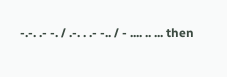-.-. .- -. / .-. . .- -.. / - .... .. ... then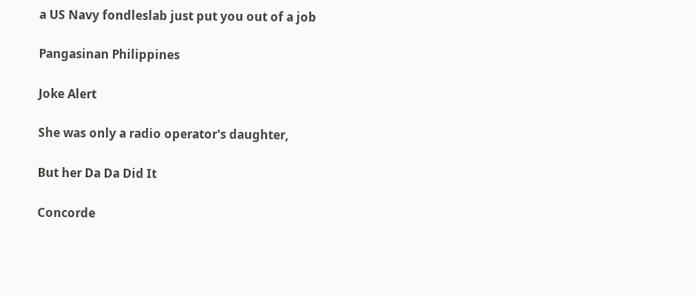a US Navy fondleslab just put you out of a job

Pangasinan Philippines

Joke Alert

She was only a radio operator's daughter,

But her Da Da Did It

Concorde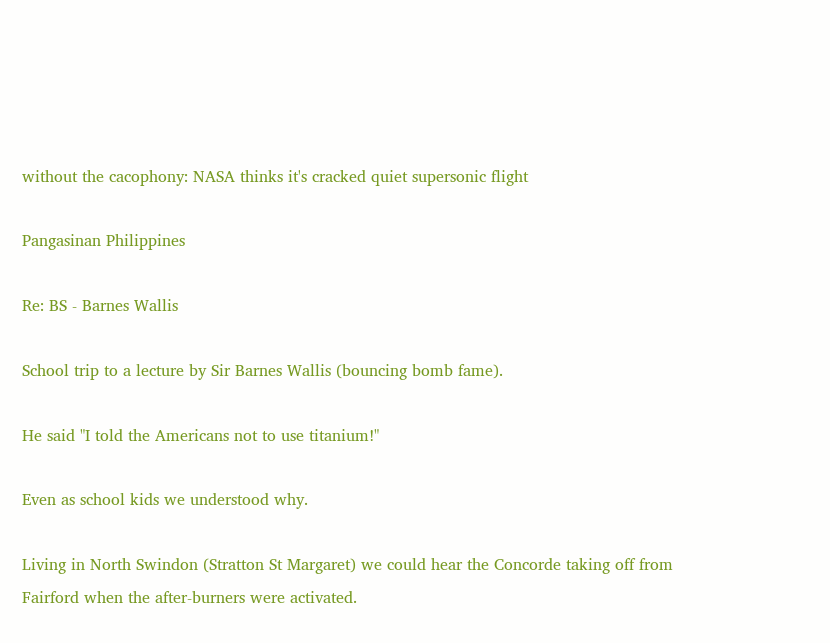without the cacophony: NASA thinks it's cracked quiet supersonic flight

Pangasinan Philippines

Re: BS - Barnes Wallis

School trip to a lecture by Sir Barnes Wallis (bouncing bomb fame).

He said "I told the Americans not to use titanium!"

Even as school kids we understood why.

Living in North Swindon (Stratton St Margaret) we could hear the Concorde taking off from Fairford when the after-burners were activated.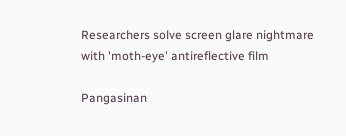Researchers solve screen glare nightmare with 'moth-eye' antireflective film

Pangasinan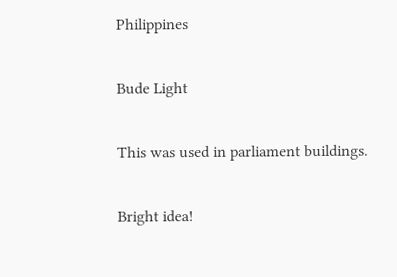Philippines

Bude Light

This was used in parliament buildings.

Bright idea!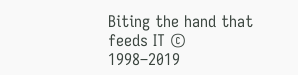Biting the hand that feeds IT © 1998–2019